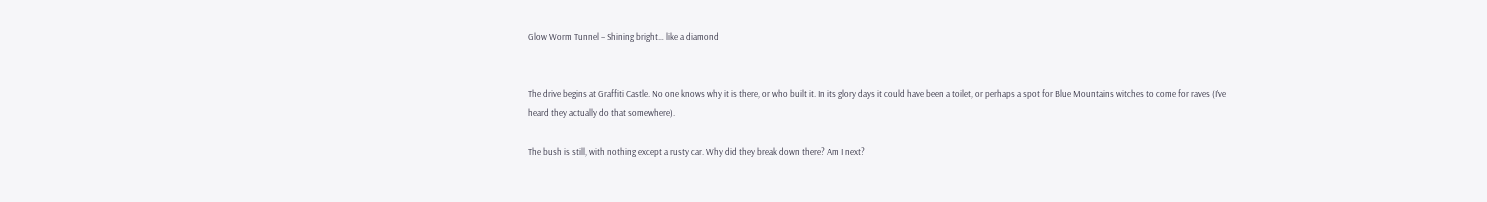Glow Worm Tunnel – Shining bright… like a diamond


The drive begins at Graffiti Castle. No one knows why it is there, or who built it. In its glory days it could have been a toilet, or perhaps a spot for Blue Mountains witches to come for raves (I’ve heard they actually do that somewhere).

The bush is still, with nothing except a rusty car. Why did they break down there? Am I next?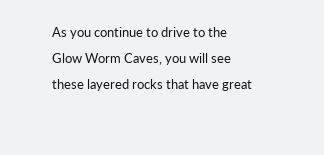As you continue to drive to the Glow Worm Caves, you will see these layered rocks that have great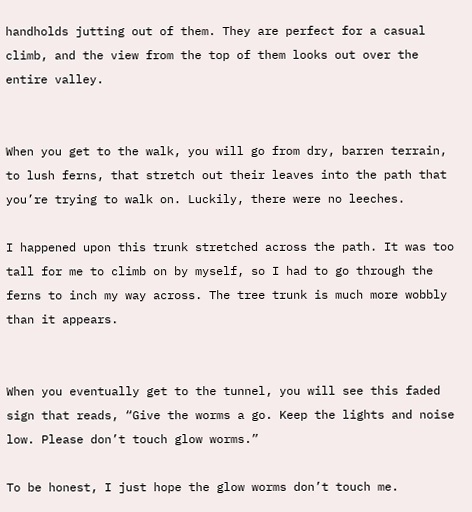handholds jutting out of them. They are perfect for a casual climb, and the view from the top of them looks out over the entire valley.


When you get to the walk, you will go from dry, barren terrain, to lush ferns, that stretch out their leaves into the path that you’re trying to walk on. Luckily, there were no leeches.

I happened upon this trunk stretched across the path. It was too tall for me to climb on by myself, so I had to go through the ferns to inch my way across. The tree trunk is much more wobbly than it appears.


When you eventually get to the tunnel, you will see this faded sign that reads, “Give the worms a go. Keep the lights and noise low. Please don’t touch glow worms.”

To be honest, I just hope the glow worms don’t touch me.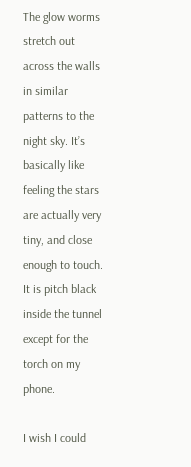The glow worms stretch out across the walls in similar patterns to the night sky. It’s basically like feeling the stars are actually very tiny, and close enough to touch. It is pitch black inside the tunnel except for the torch on my phone.

I wish I could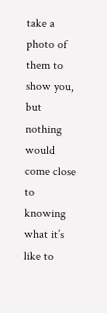take a photo of them to show you, but nothing would come close to knowing what it’s like to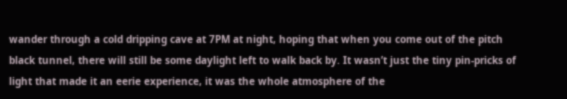wander through a cold dripping cave at 7PM at night, hoping that when you come out of the pitch black tunnel, there will still be some daylight left to walk back by. It wasn’t just the tiny pin-pricks of light that made it an eerie experience, it was the whole atmosphere of the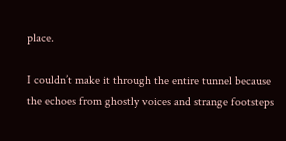place.

I couldn’t make it through the entire tunnel because the echoes from ghostly voices and strange footsteps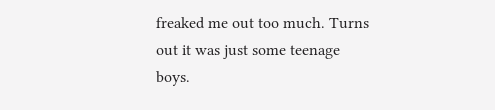freaked me out too much. Turns out it was just some teenage boys.